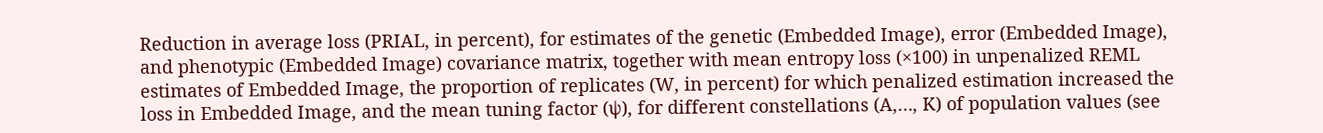Reduction in average loss (PRIAL, in percent), for estimates of the genetic (Embedded Image), error (Embedded Image), and phenotypic (Embedded Image) covariance matrix, together with mean entropy loss (×100) in unpenalized REML estimates of Embedded Image, the proportion of replicates (W, in percent) for which penalized estimation increased the loss in Embedded Image, and the mean tuning factor (ψ), for different constellations (A,…, K) of population values (see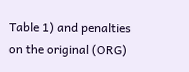Table 1) and penalties on the original (ORG)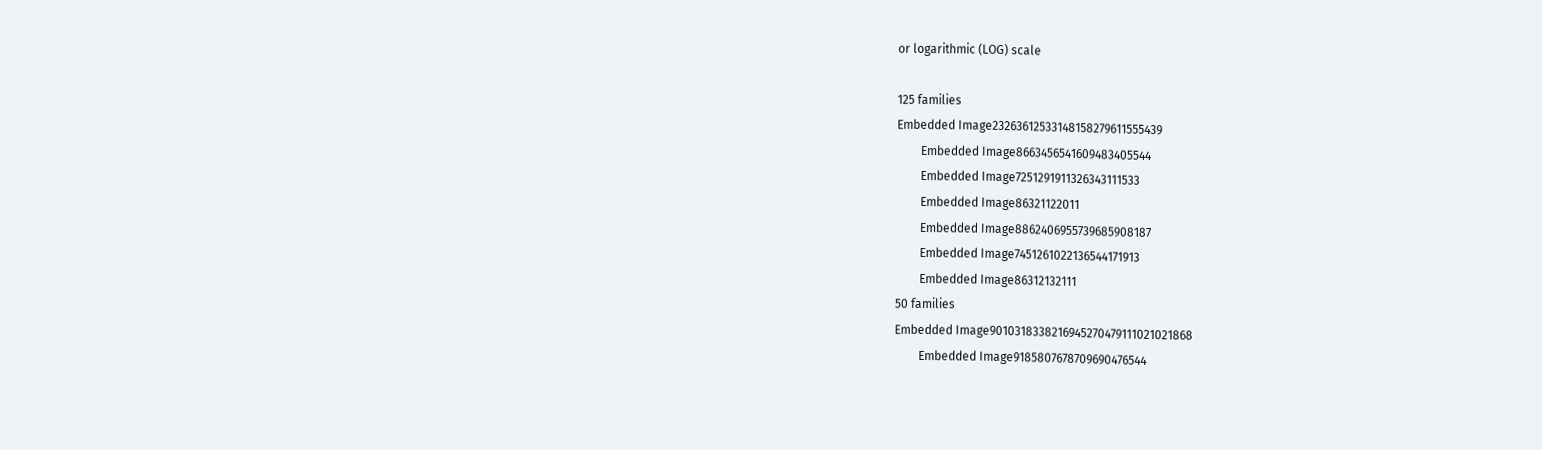or logarithmic (LOG) scale

125 families
Embedded Image23263612533148158279611555439
        Embedded Image8663456541609483405544
        Embedded Image7251291911326343111533
        Embedded Image86321122011
        Embedded Image8862406955739685908187
        Embedded Image7451261022136544171913
        Embedded Image86312132111
50 families
Embedded Image9010318338216945270479111021021868
        Embedded Image9185807678709690476544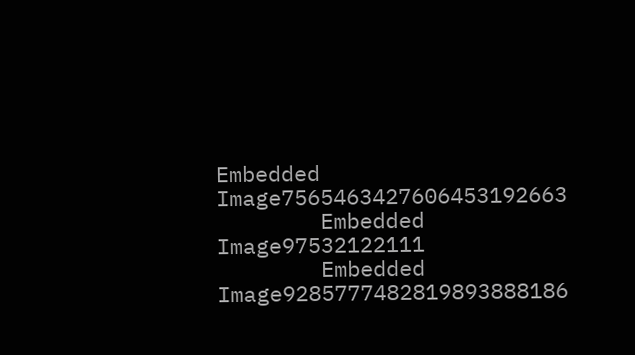Embedded Image7565463427606453192663
        Embedded Image97532122111
        Embedded Image9285777482819893888186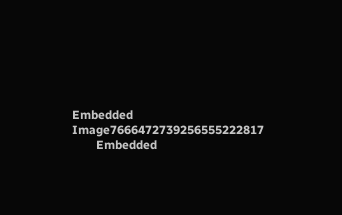Embedded Image7666472739256555222817
        Embedded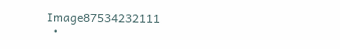Image87534232111
  •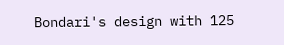Bondari's design with 125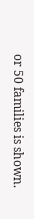or 50 families is shown.